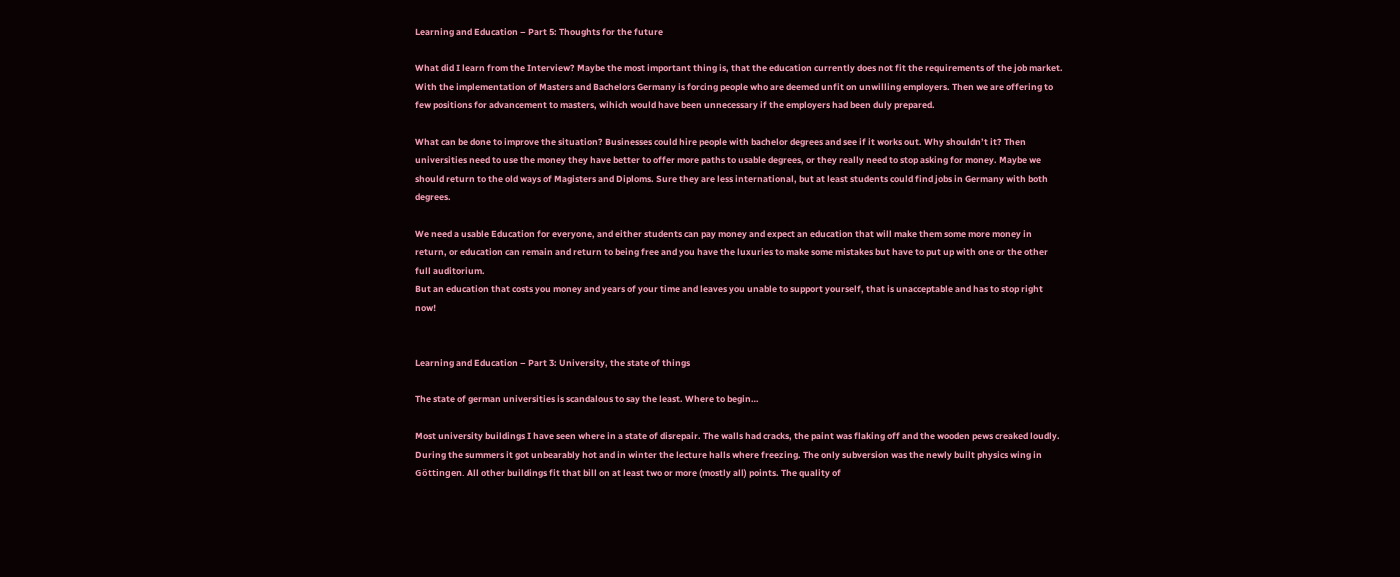Learning and Education – Part 5: Thoughts for the future

What did I learn from the Interview? Maybe the most important thing is, that the education currently does not fit the requirements of the job market. With the implementation of Masters and Bachelors Germany is forcing people who are deemed unfit on unwilling employers. Then we are offering to few positions for advancement to masters, wihich would have been unnecessary if the employers had been duly prepared.

What can be done to improve the situation? Businesses could hire people with bachelor degrees and see if it works out. Why shouldn’t it? Then universities need to use the money they have better to offer more paths to usable degrees, or they really need to stop asking for money. Maybe we should return to the old ways of Magisters and Diploms. Sure they are less international, but at least students could find jobs in Germany with both degrees.

We need a usable Education for everyone, and either students can pay money and expect an education that will make them some more money in return, or education can remain and return to being free and you have the luxuries to make some mistakes but have to put up with one or the other full auditorium.
But an education that costs you money and years of your time and leaves you unable to support yourself, that is unacceptable and has to stop right now!


Learning and Education – Part 3: University, the state of things

The state of german universities is scandalous to say the least. Where to begin…

Most university buildings I have seen where in a state of disrepair. The walls had cracks, the paint was flaking off and the wooden pews creaked loudly. During the summers it got unbearably hot and in winter the lecture halls where freezing. The only subversion was the newly built physics wing in Göttingen. All other buildings fit that bill on at least two or more (mostly all) points. The quality of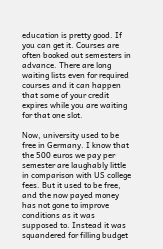education is pretty good. If you can get it. Courses are often booked out semesters in advance. There are long waiting lists even for required courses and it can happen that some of your credit expires while you are waiting for that one slot.

Now, university used to be free in Germany. I know that the 500 euros we pay per semester are laughably little in comparison with US college fees. But it used to be free, and the now payed money has not gone to improve conditions as it was supposed to. Instead it was squandered for filling budget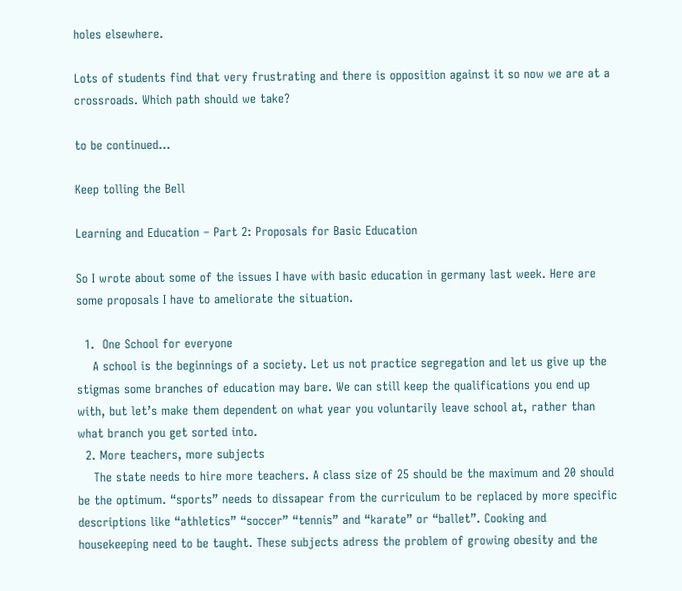holes elsewhere.

Lots of students find that very frustrating and there is opposition against it so now we are at a crossroads. Which path should we take?

to be continued…

Keep tolling the Bell

Learning and Education – Part 2: Proposals for Basic Education

So I wrote about some of the issues I have with basic education in germany last week. Here are some proposals I have to ameliorate the situation.

  1.  One School for everyone
    A school is the beginnings of a society. Let us not practice segregation and let us give up the stigmas some branches of education may bare. We can still keep the qualifications you end up with, but let’s make them dependent on what year you voluntarily leave school at, rather than what branch you get sorted into.
  2. More teachers, more subjects
    The state needs to hire more teachers. A class size of 25 should be the maximum and 20 should be the optimum. “sports” needs to dissapear from the curriculum to be replaced by more specific descriptions like “athletics” “soccer” “tennis” and “karate” or “ballet”. Cooking and housekeeping need to be taught. These subjects adress the problem of growing obesity and the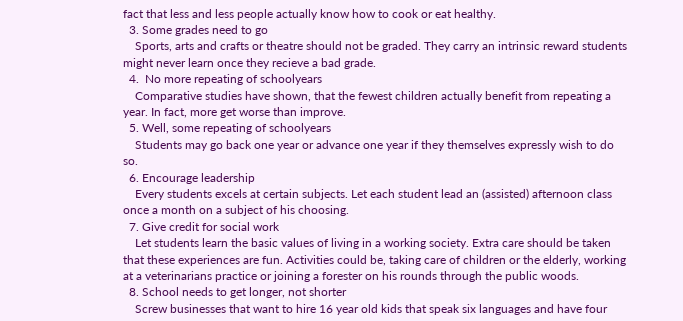fact that less and less people actually know how to cook or eat healthy.
  3. Some grades need to go
    Sports, arts and crafts or theatre should not be graded. They carry an intrinsic reward students might never learn once they recieve a bad grade.
  4.  No more repeating of schoolyears
    Comparative studies have shown, that the fewest children actually benefit from repeating a year. In fact, more get worse than improve.
  5. Well, some repeating of schoolyears
    Students may go back one year or advance one year if they themselves expressly wish to do so.
  6. Encourage leadership
    Every students excels at certain subjects. Let each student lead an (assisted) afternoon class once a month on a subject of his choosing.
  7. Give credit for social work
    Let students learn the basic values of living in a working society. Extra care should be taken that these experiences are fun. Activities could be, taking care of children or the elderly, working at a veterinarians practice or joining a forester on his rounds through the public woods.
  8. School needs to get longer, not shorter
    Screw businesses that want to hire 16 year old kids that speak six languages and have four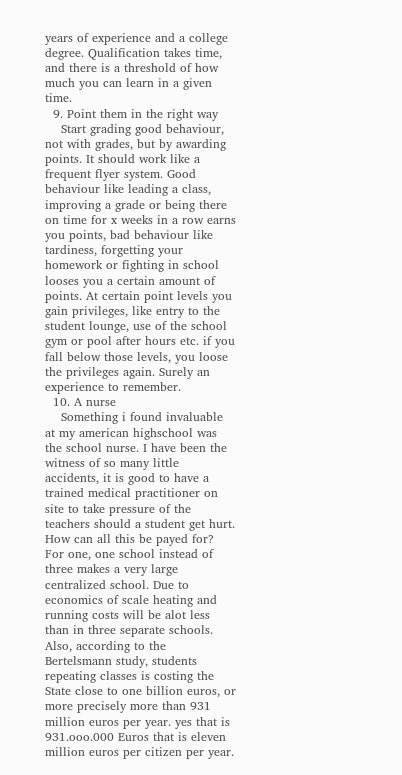years of experience and a college degree. Qualification takes time, and there is a threshold of how much you can learn in a given time.
  9. Point them in the right way
    Start grading good behaviour, not with grades, but by awarding points. It should work like a frequent flyer system. Good behaviour like leading a class, improving a grade or being there on time for x weeks in a row earns you points, bad behaviour like tardiness, forgetting your homework or fighting in school looses you a certain amount of points. At certain point levels you gain privileges, like entry to the student lounge, use of the school gym or pool after hours etc. if you fall below those levels, you loose the privileges again. Surely an experience to remember.
  10. A nurse
    Something i found invaluable at my american highschool was the school nurse. I have been the witness of so many little accidents, it is good to have a trained medical practitioner on site to take pressure of the teachers should a student get hurt.
How can all this be payed for? For one, one school instead of three makes a very large centralized school. Due to economics of scale heating and running costs will be alot less than in three separate schools. Also, according to the Bertelsmann study, students repeating classes is costing the State close to one billion euros, or more precisely more than 931 million euros per year. yes that is 931.ooo.000 Euros that is eleven million euros per citizen per year.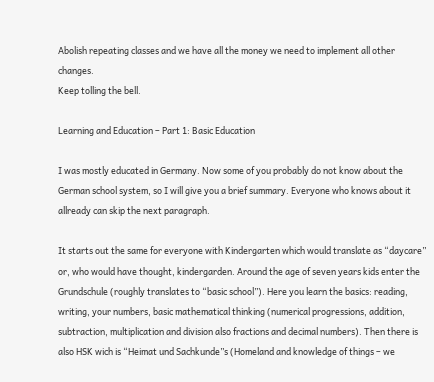Abolish repeating classes and we have all the money we need to implement all other changes.
Keep tolling the bell.

Learning and Education – Part 1: Basic Education

I was mostly educated in Germany. Now some of you probably do not know about the German school system, so I will give you a brief summary. Everyone who knows about it allready can skip the next paragraph.

It starts out the same for everyone with Kindergarten which would translate as “daycare” or, who would have thought, kindergarden. Around the age of seven years kids enter the Grundschule (roughly translates to “basic school”). Here you learn the basics: reading, writing, your numbers, basic mathematical thinking (numerical progressions, addition, subtraction, multiplication and division also fractions and decimal numbers). Then there is also HSK wich is “Heimat und Sachkunde”s (Homeland and knowledge of things – we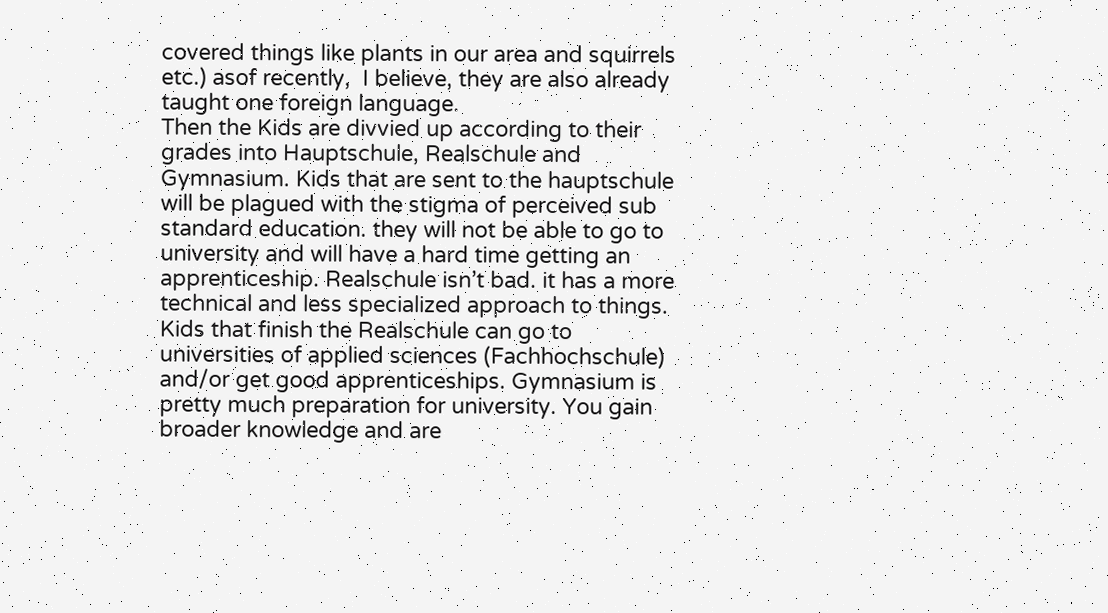covered things like plants in our area and squirrels etc.) asof recently,  I believe, they are also already taught one foreign language.
Then the Kids are divvied up according to their grades into Hauptschule, Realschule and Gymnasium. Kids that are sent to the hauptschule will be plagued with the stigma of perceived sub standard education. they will not be able to go to university and will have a hard time getting an apprenticeship. Realschule isn’t bad. it has a more technical and less specialized approach to things. Kids that finish the Realschule can go to universities of applied sciences (Fachhochschule) and/or get good apprenticeships. Gymnasium is pretty much preparation for university. You gain broader knowledge and are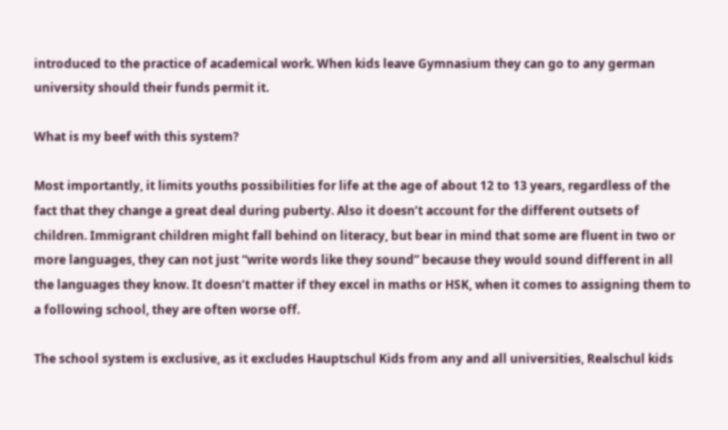introduced to the practice of academical work. When kids leave Gymnasium they can go to any german university should their funds permit it.

What is my beef with this system?

Most importantly, it limits youths possibilities for life at the age of about 12 to 13 years, regardless of the fact that they change a great deal during puberty. Also it doesn’t account for the different outsets of children. Immigrant children might fall behind on literacy, but bear in mind that some are fluent in two or more languages, they can not just “write words like they sound” because they would sound different in all the languages they know. It doesn’t matter if they excel in maths or HSK, when it comes to assigning them to a following school, they are often worse off.

The school system is exclusive, as it excludes Hauptschul Kids from any and all universities, Realschul kids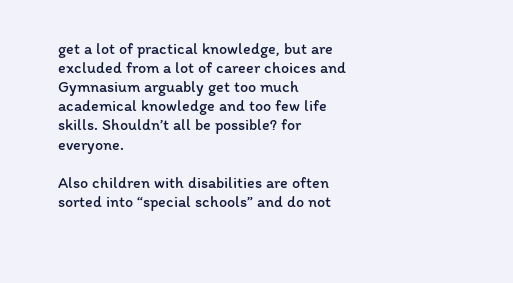get a lot of practical knowledge, but are excluded from a lot of career choices and Gymnasium arguably get too much academical knowledge and too few life skills. Shouldn’t all be possible? for everyone.

Also children with disabilities are often sorted into “special schools” and do not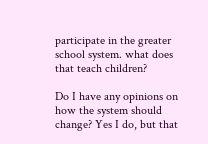participate in the greater school system. what does that teach children?

Do I have any opinions on how the system should change? Yes I do, but that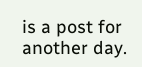is a post for another day.